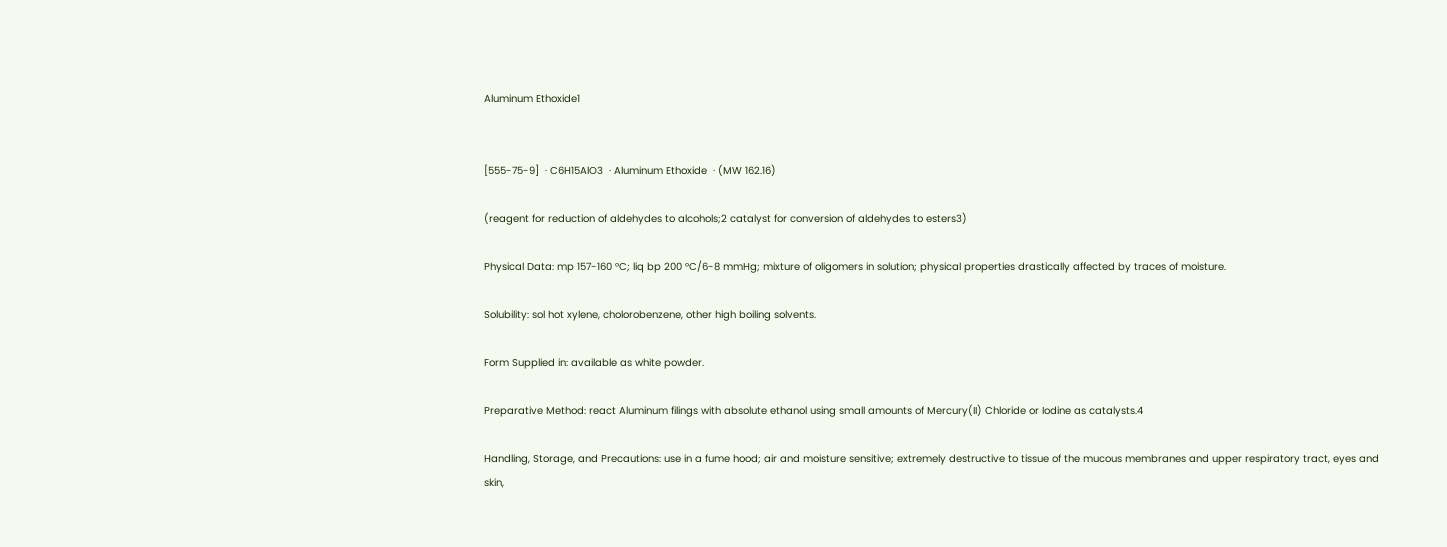Aluminum Ethoxide1


[555-75-9]  · C6H15AlO3  · Aluminum Ethoxide  · (MW 162.16)

(reagent for reduction of aldehydes to alcohols;2 catalyst for conversion of aldehydes to esters3)

Physical Data: mp 157-160 °C; liq bp 200 °C/6-8 mmHg; mixture of oligomers in solution; physical properties drastically affected by traces of moisture.

Solubility: sol hot xylene, cholorobenzene, other high boiling solvents.

Form Supplied in: available as white powder.

Preparative Method: react Aluminum filings with absolute ethanol using small amounts of Mercury(II) Chloride or Iodine as catalysts.4

Handling, Storage, and Precautions: use in a fume hood; air and moisture sensitive; extremely destructive to tissue of the mucous membranes and upper respiratory tract, eyes and skin,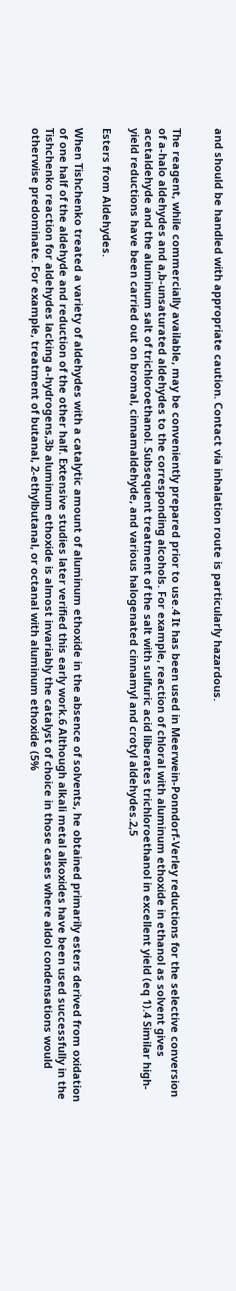and should be handled with appropriate caution. Contact via inhalation route is particularly hazardous.


The reagent, while commercially available, may be conveniently prepared prior to use.4 It has been used in Meerwein-Ponndorf-Verley reductions for the selective conversion of a-halo aldehydes and a,b-unsaturated aldehydes to the corresponding alcohols. For example, reaction of chloral with aluminum ethoxide in ethanol as solvent gives acetaldehyde and the aluminum salt of trichloroethanol. Subsequent treatment of the salt with sulfuric acid liberates trichloroethanol in excellent yield (eq 1).4 Similar high-yield reductions have been carried out on bromal, cinnamaldehyde, and various halogenated cinnamyl and crotyl aldehydes.2,5

Esters from Aldehydes.

When Tishchenko treated a variety of aldehydes with a catalytic amount of aluminum ethoxide in the absence of solvents, he obtained primarily esters derived from oxidation of one half of the aldehyde and reduction of the other half. Extensive studies later verified this early work.6 Although alkali metal alkoxides have been used successfully in the Tishchenko reaction for aldehydes lacking a-hydrogens,3b aluminum ethoxide is almost invariably the catalyst of choice in those cases where aldol condensations would otherwise predominate. For example, treatment of butanal, 2-ethylbutanal, or octanal with aluminum ethoxide (5%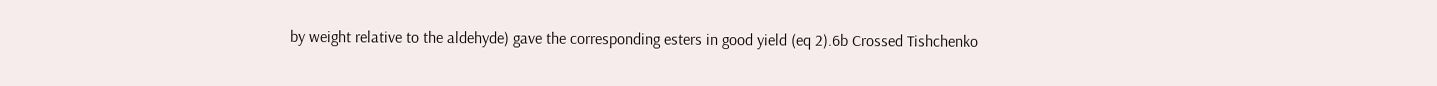by weight relative to the aldehyde) gave the corresponding esters in good yield (eq 2).6b Crossed Tishchenko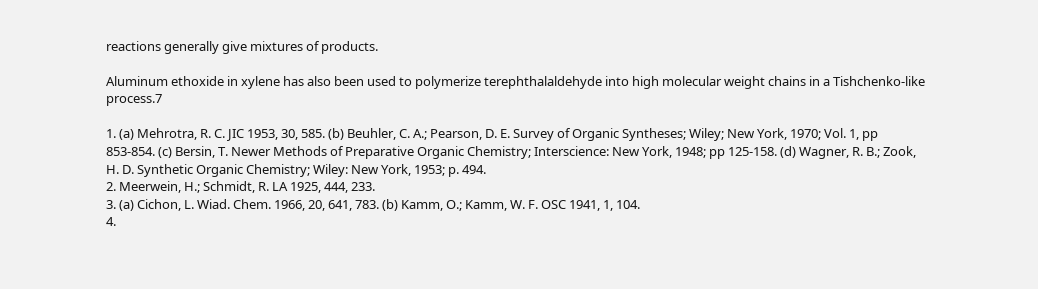reactions generally give mixtures of products.

Aluminum ethoxide in xylene has also been used to polymerize terephthalaldehyde into high molecular weight chains in a Tishchenko-like process.7

1. (a) Mehrotra, R. C. JIC 1953, 30, 585. (b) Beuhler, C. A.; Pearson, D. E. Survey of Organic Syntheses; Wiley; New York, 1970; Vol. 1, pp 853-854. (c) Bersin, T. Newer Methods of Preparative Organic Chemistry; Interscience: New York, 1948; pp 125-158. (d) Wagner, R. B.; Zook, H. D. Synthetic Organic Chemistry; Wiley: New York, 1953; p. 494.
2. Meerwein, H.; Schmidt, R. LA 1925, 444, 233.
3. (a) Cichon, L. Wiad. Chem. 1966, 20, 641, 783. (b) Kamm, O.; Kamm, W. F. OSC 1941, 1, 104.
4.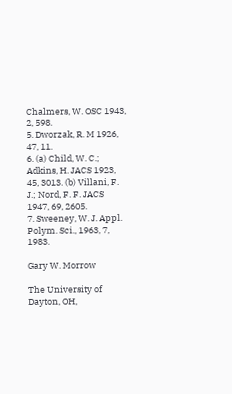Chalmers, W. OSC 1943, 2, 598.
5. Dworzak, R. M 1926, 47, 11.
6. (a) Child, W. C.; Adkins, H. JACS 1923, 45, 3013. (b) Villani, F. J.; Nord, F. F. JACS 1947, 69, 2605.
7. Sweeney, W. J. Appl. Polym. Sci., 1963, 7, 1983.

Gary W. Morrow

The University of Dayton, OH,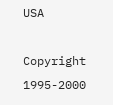USA

Copyright 1995-2000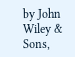by John Wiley & Sons,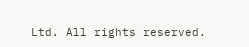Ltd. All rights reserved.